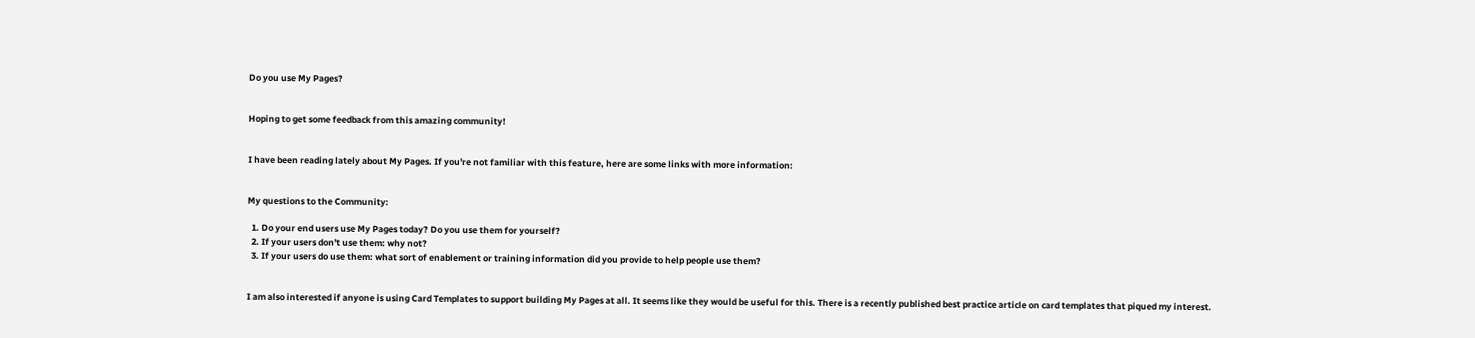Do you use My Pages?


Hoping to get some feedback from this amazing community!


I have been reading lately about My Pages. If you're not familiar with this feature, here are some links with more information:


My questions to the Community:

  1. Do your end users use My Pages today? Do you use them for yourself?
  2. If your users don't use them: why not?
  3. If your users do use them: what sort of enablement or training information did you provide to help people use them?


I am also interested if anyone is using Card Templates to support building My Pages at all. It seems like they would be useful for this. There is a recently published best practice article on card templates that piqued my interest.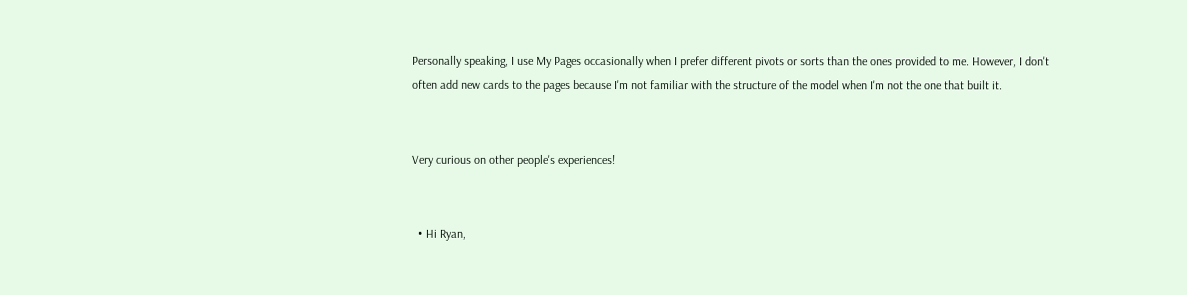Personally speaking, I use My Pages occasionally when I prefer different pivots or sorts than the ones provided to me. However, I don't often add new cards to the pages because I'm not familiar with the structure of the model when I'm not the one that built it.


Very curious on other people's experiences!


  • Hi Ryan,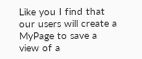Like you I find that our users will create a MyPage to save a view of a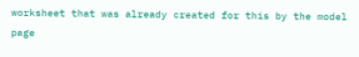worksheet that was already created for this by the model page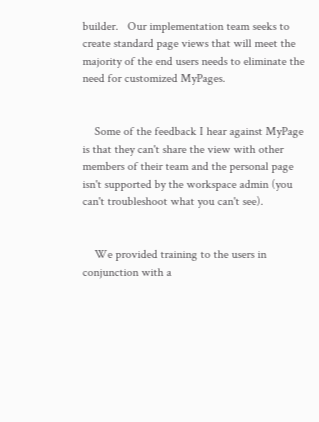builder.   Our implementation team seeks to create standard page views that will meet the majority of the end users needs to eliminate the need for customized MyPages.


    Some of the feedback I hear against MyPage is that they can't share the view with other members of their team and the personal page isn't supported by the workspace admin (you can't troubleshoot what you can't see).


    We provided training to the users in conjunction with a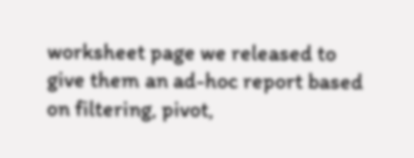worksheet page we released to give them an ad-hoc report based on filtering, pivot,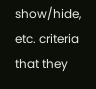show/hide, etc. criteria that they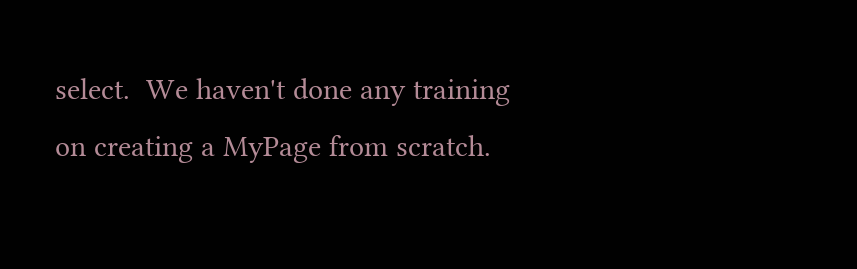select.  We haven't done any training on creating a MyPage from scratch.